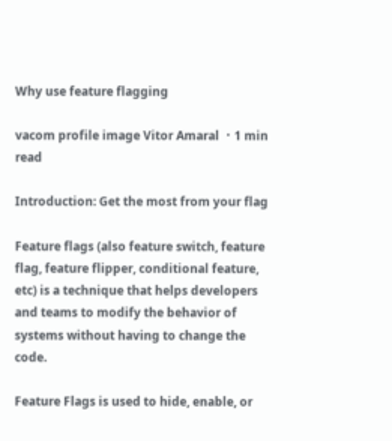Why use feature flagging

vacom profile image Vitor Amaral ・1 min read

Introduction: Get the most from your flag

Feature flags (also feature switch, feature flag, feature flipper, conditional feature, etc) is a technique that helps developers and teams to modify the behavior of systems without having to change the code.

Feature Flags is used to hide, enable, or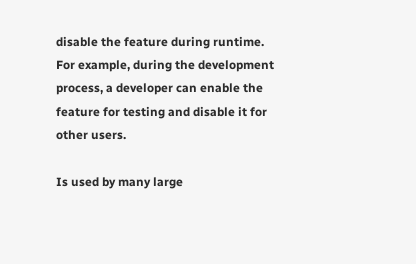disable the feature during runtime. For example, during the development process, a developer can enable the feature for testing and disable it for other users.

Is used by many large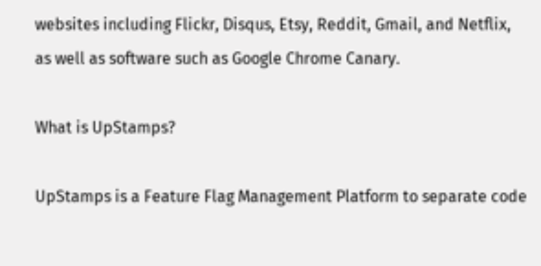websites including Flickr, Disqus, Etsy, Reddit, Gmail, and Netflix, as well as software such as Google Chrome Canary.

What is UpStamps?

UpStamps is a Feature Flag Management Platform to separate code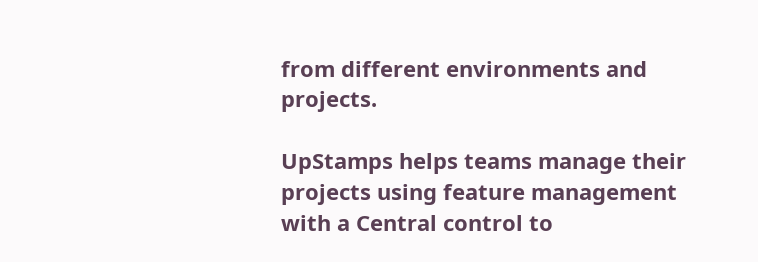from different environments and projects.

UpStamps helps teams manage their projects using feature management with a Central control to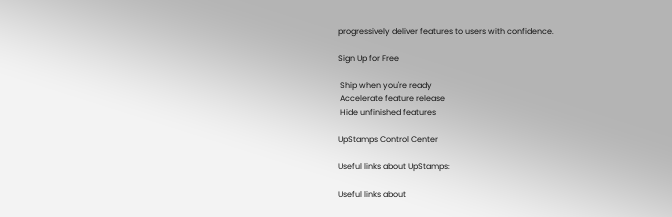progressively deliver features to users with confidence.

Sign Up for Free

 Ship when you're ready
 Accelerate feature release
 Hide unfinished features

UpStamps Control Center

Useful links about UpStamps:

Useful links about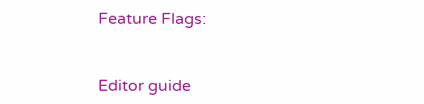Feature Flags:


Editor guide